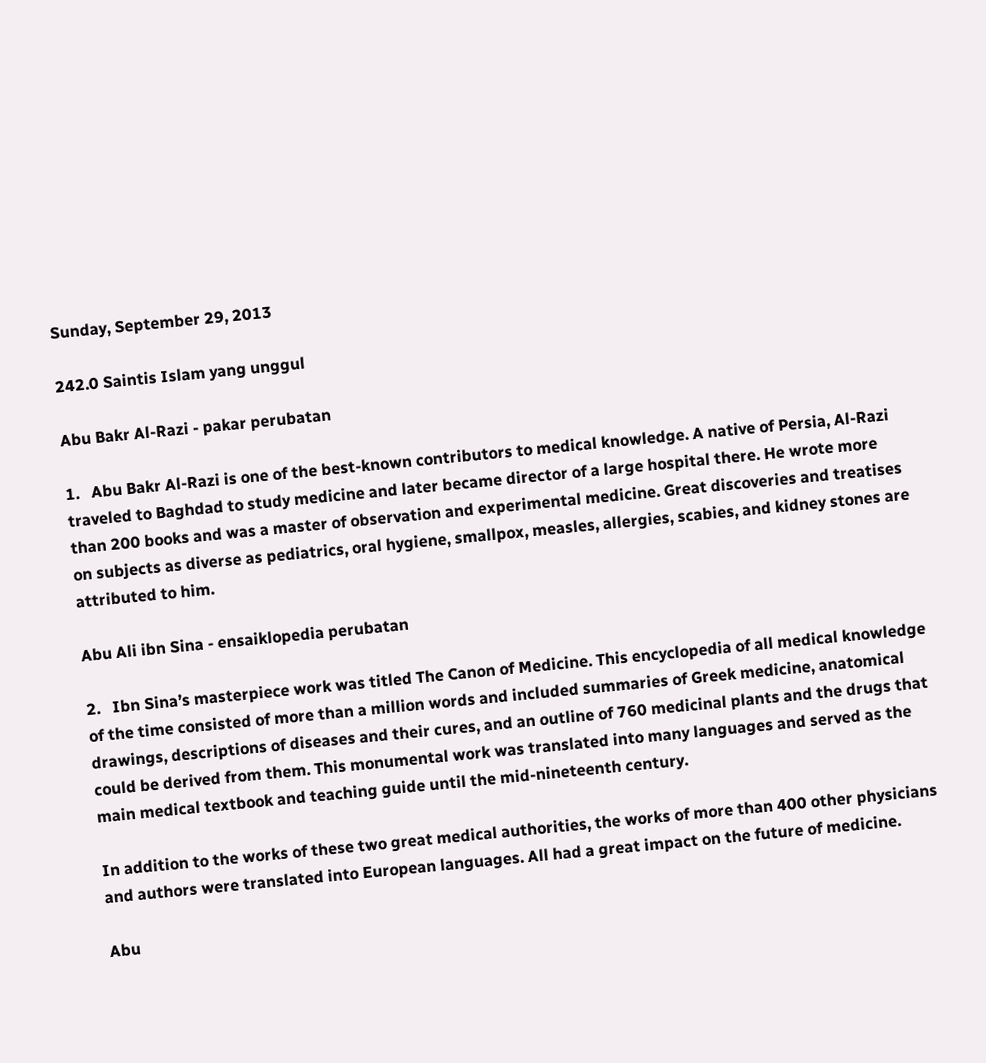Sunday, September 29, 2013

242.0 Saintis Islam yang unggul

Abu Bakr Al-Razi - pakar perubatan

1.   Abu Bakr Al-Razi is one of the best-known contributors to medical knowledge. A native of Persia, Al-Razi traveled to Baghdad to study medicine and later became director of a large hospital there. He wrote more than 200 books and was a master of observation and experimental medicine. Great discoveries and treatises on subjects as diverse as pediatrics, oral hygiene, smallpox, measles, allergies, scabies, and kidney stones are attributed to him.

Abu Ali ibn Sina - ensaiklopedia perubatan

2.   Ibn Sina’s masterpiece work was titled The Canon of Medicine. This encyclopedia of all medical knowledge of the time consisted of more than a million words and included summaries of Greek medicine, anatomical drawings, descriptions of diseases and their cures, and an outline of 760 medicinal plants and the drugs that could be derived from them. This monumental work was translated into many languages and served as the main medical textbook and teaching guide until the mid-nineteenth century.

In addition to the works of these two great medical authorities, the works of more than 400 other physicians and authors were translated into European languages. All had a great impact on the future of medicine.

Abu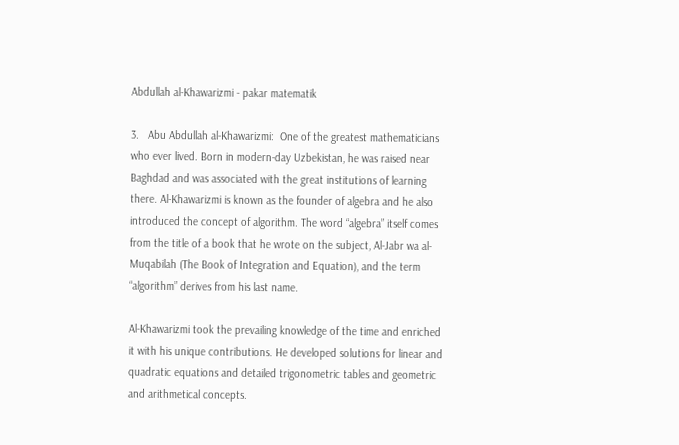Abdullah al-Khawarizmi - pakar matematik

3.   Abu Abdullah al-Khawarizmi:  One of the greatest mathematicians who ever lived. Born in modern-day Uzbekistan, he was raised near Baghdad and was associated with the great institutions of learning there. Al-Khawarizmi is known as the founder of algebra and he also introduced the concept of algorithm. The word “algebra” itself comes from the title of a book that he wrote on the subject, Al-Jabr wa al-Muqabilah (The Book of Integration and Equation), and the term “algorithm” derives from his last name.

Al-Khawarizmi took the prevailing knowledge of the time and enriched it with his unique contributions. He developed solutions for linear and quadratic equations and detailed trigonometric tables and geometric and arithmetical concepts.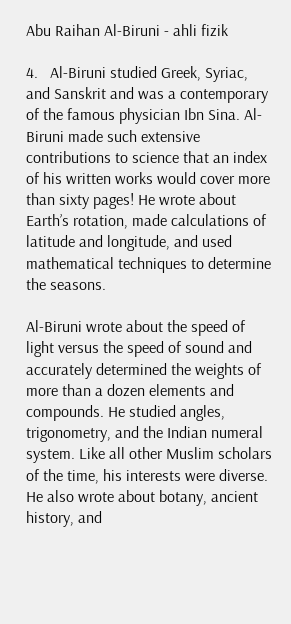Abu Raihan Al-Biruni - ahli fizik

4.   Al-Biruni studied Greek, Syriac, and Sanskrit and was a contemporary of the famous physician Ibn Sina. Al-Biruni made such extensive contributions to science that an index of his written works would cover more than sixty pages! He wrote about Earth’s rotation, made calculations of latitude and longitude, and used mathematical techniques to determine the seasons.

Al-Biruni wrote about the speed of light versus the speed of sound and accurately determined the weights of more than a dozen elements and compounds. He studied angles, trigonometry, and the Indian numeral system. Like all other Muslim scholars of the time, his interests were diverse. He also wrote about botany, ancient history, and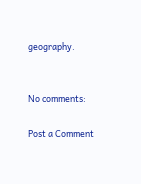geography.


No comments:

Post a Comment